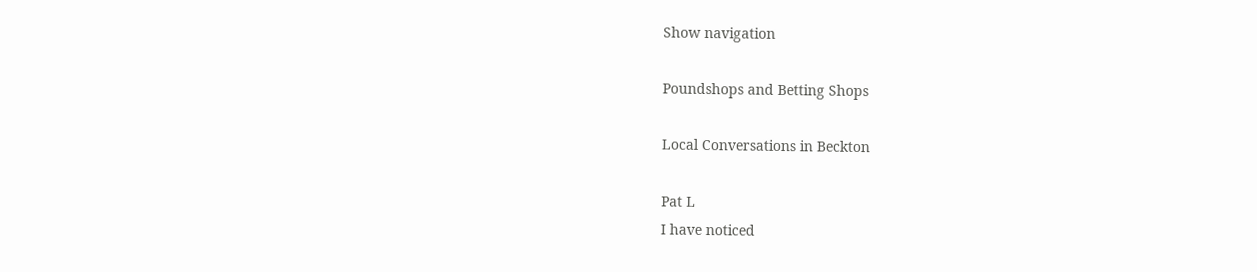Show navigation

Poundshops and Betting Shops

Local Conversations in Beckton

Pat L
I have noticed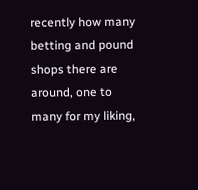recently how many betting and pound shops there are around, one to many for my liking,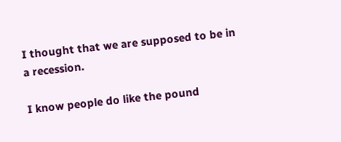I thought that we are supposed to be in a recession.

I know people do like the pound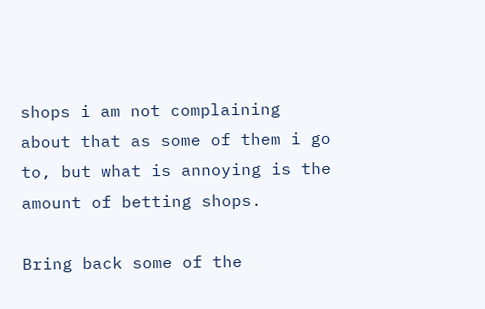shops i am not complaining about that as some of them i go to, but what is annoying is the amount of betting shops.

Bring back some of the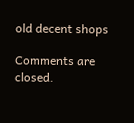old decent shops

Comments are closed.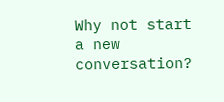Why not start a new conversation?